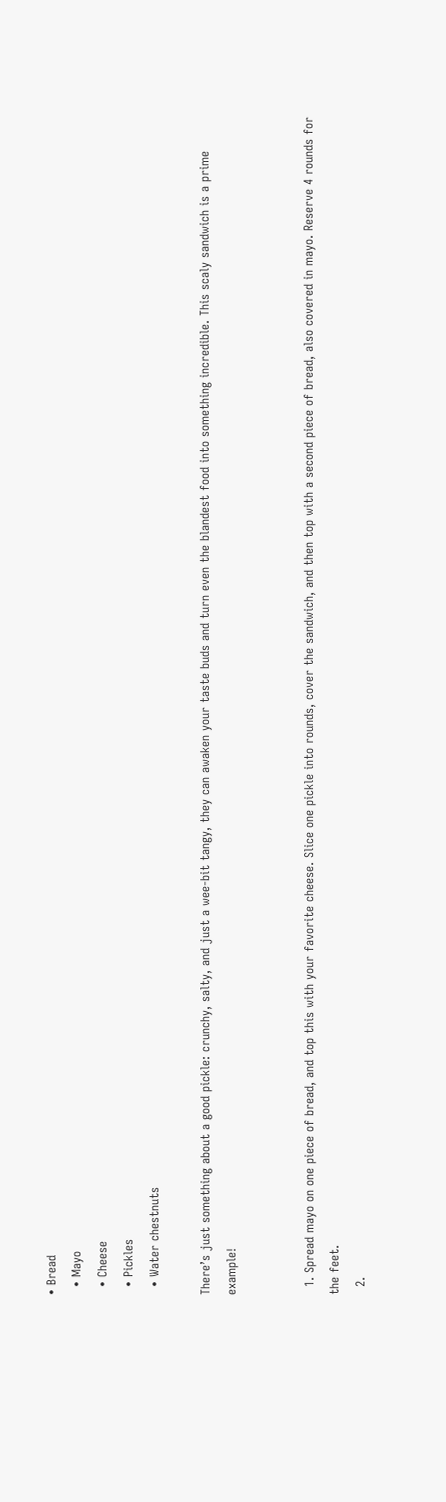• Bread
  • Mayo
  • Cheese
  • Pickles
  • Water chestnuts

There’s just something about a good pickle: crunchy, salty, and just a wee-bit tangy, they can awaken your taste buds and turn even the blandest food into something incredible. This scaly sandwich is a prime example!


  1. Spread mayo on one piece of bread, and top this with your favorite cheese. Slice one pickle into rounds, cover the sandwich, and then top with a second piece of bread, also covered in mayo. Reserve 4 rounds for the feet.
  2.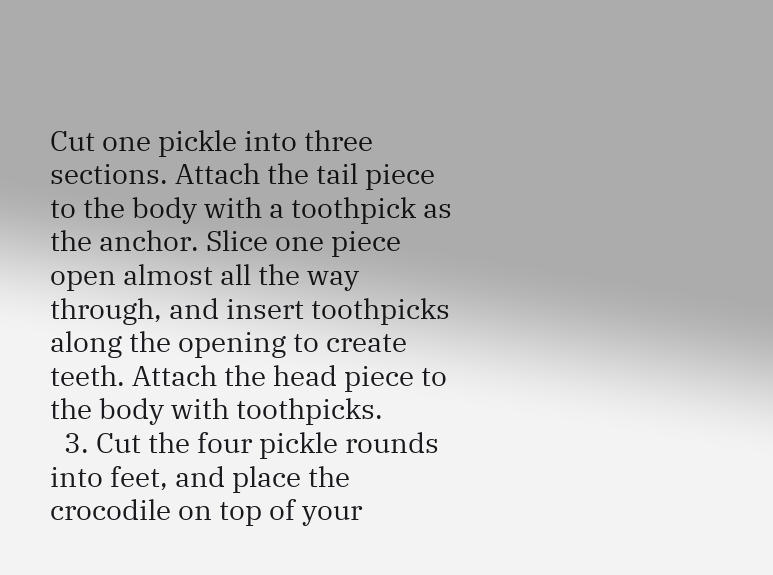Cut one pickle into three sections. Attach the tail piece to the body with a toothpick as the anchor. Slice one piece open almost all the way through, and insert toothpicks along the opening to create teeth. Attach the head piece to the body with toothpicks.
  3. Cut the four pickle rounds into feet, and place the crocodile on top of your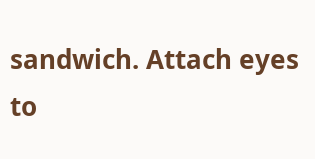sandwich. Attach eyes to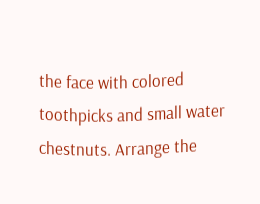the face with colored toothpicks and small water chestnuts. Arrange the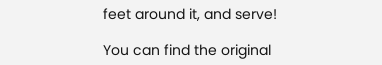feet around it, and serve!

You can find the original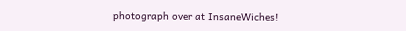photograph over at InsaneWiches!